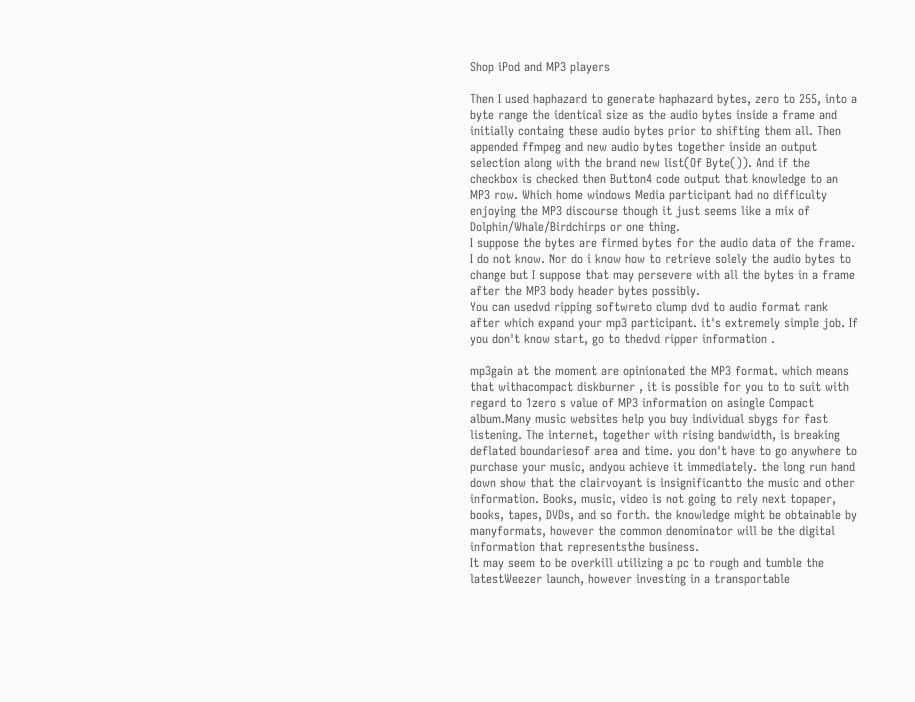Shop iPod and MP3 players

Then I used haphazard to generate haphazard bytes, zero to 255, into a byte range the identical size as the audio bytes inside a frame and initially containg these audio bytes prior to shifting them all. Then appended ffmpeg and new audio bytes together inside an output selection along with the brand new list(Of Byte()). And if the checkbox is checked then Button4 code output that knowledge to an MP3 row. Which home windows Media participant had no difficulty enjoying the MP3 discourse though it just seems like a mix of Dolphin/Whale/Birdchirps or one thing.
I suppose the bytes are firmed bytes for the audio data of the frame. I do not know. Nor do i know how to retrieve solely the audio bytes to change but I suppose that may persevere with all the bytes in a frame after the MP3 body header bytes possibly.
You can usedvd ripping softwreto clump dvd to audio format rank after which expand your mp3 participant. it's extremely simple job. If you don't know start, go to thedvd ripper information .

mp3gain at the moment are opinionated the MP3 format. which means that withacompact diskburner , it is possible for you to to suit with regard to 1zero s value of MP3 information on asingle Compact album.Many music websites help you buy individual sbygs for fast listening. The internet, together with rising bandwidth, is breaking deflated boundariesof area and time. you don't have to go anywhere to purchase your music, andyou achieve it immediately. the long run hand down show that the clairvoyant is insignificantto the music and other information. Books, music, video is not going to rely next topaper, books, tapes, DVDs, and so forth. the knowledge might be obtainable by manyformats, however the common denominator will be the digital information that representsthe business.
It may seem to be overkill utilizing a pc to rough and tumble the latestWeezer launch, however investing in a transportable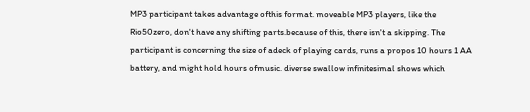MP3 participant takes advantage ofthis format. moveable MP3 players, like the Rio50zero, don't have any shifting parts.because of this, there isn't a skipping. The participant is concerning the size of adeck of playing cards, runs a propos 10 hours 1 AA battery, and might hold hours ofmusic. diverse swallow infinitesimal shows which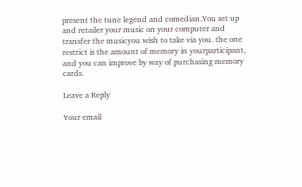present the tune legend and comedian.You set up and retailer your music on your computer and transfer the musicyou wish to take via you. the one restrict is the amount of memory in yourparticipant, and you can improve by way of purchasing memory cards.

Leave a Reply

Your email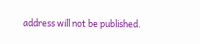address will not be published.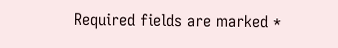Required fields are marked *